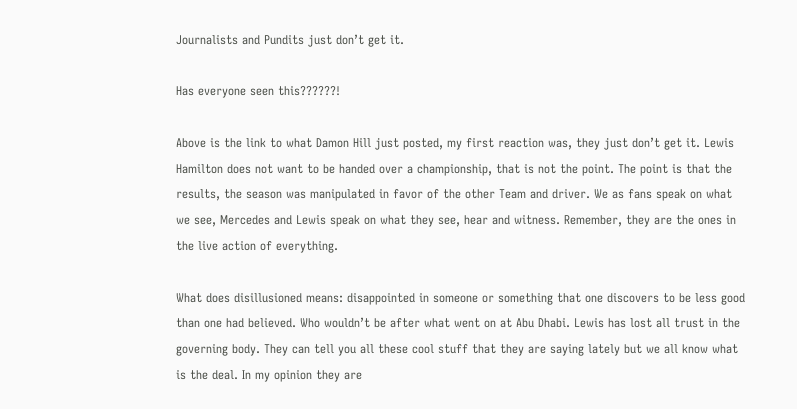Journalists and Pundits just don’t get it.

Has everyone seen this??????!

Above is the link to what Damon Hill just posted, my first reaction was, they just don’t get it. Lewis Hamilton does not want to be handed over a championship, that is not the point. The point is that the results, the season was manipulated in favor of the other Team and driver. We as fans speak on what we see, Mercedes and Lewis speak on what they see, hear and witness. Remember, they are the ones in the live action of everything.

What does disillusioned means: disappointed in someone or something that one discovers to be less good than one had believed. Who wouldn’t be after what went on at Abu Dhabi. Lewis has lost all trust in the governing body. They can tell you all these cool stuff that they are saying lately but we all know what is the deal. In my opinion they are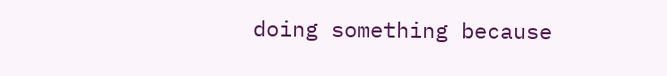doing something because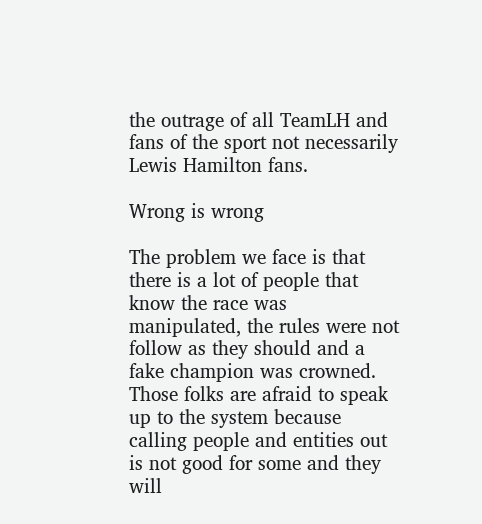the outrage of all TeamLH and fans of the sport not necessarily Lewis Hamilton fans.

Wrong is wrong

The problem we face is that there is a lot of people that know the race was manipulated, the rules were not follow as they should and a fake champion was crowned. Those folks are afraid to speak up to the system because calling people and entities out is not good for some and they will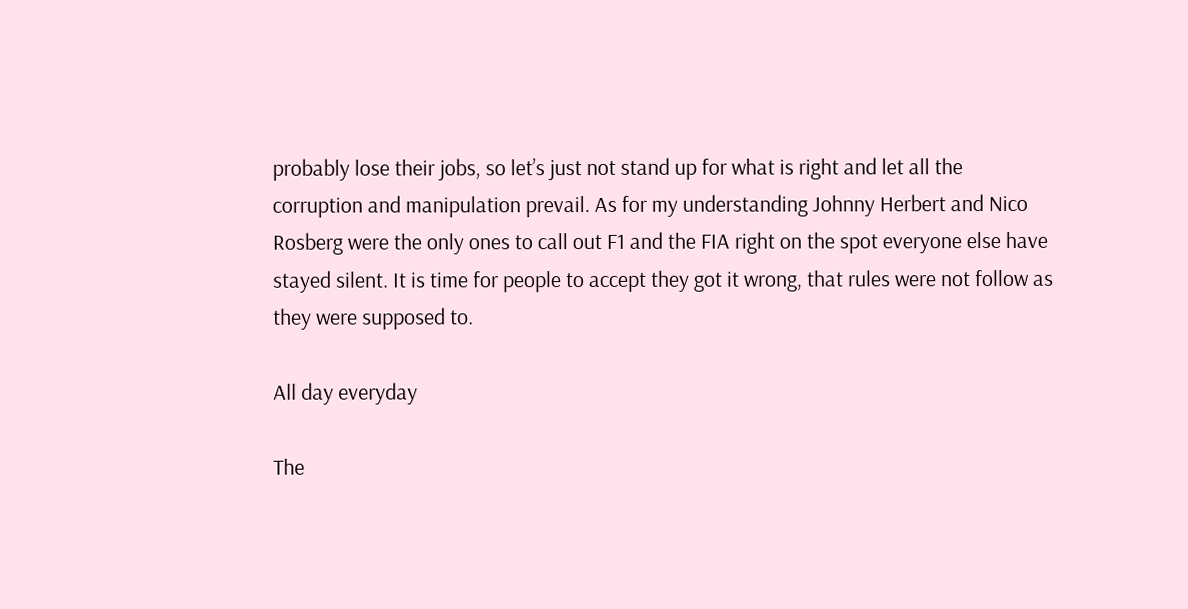probably lose their jobs, so let’s just not stand up for what is right and let all the corruption and manipulation prevail. As for my understanding Johnny Herbert and Nico Rosberg were the only ones to call out F1 and the FIA right on the spot everyone else have stayed silent. It is time for people to accept they got it wrong, that rules were not follow as they were supposed to.

All day everyday

The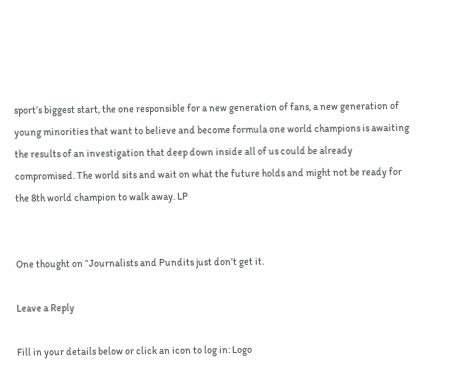sport’s biggest start, the one responsible for a new generation of fans, a new generation of young minorities that want to believe and become formula one world champions is awaiting the results of an investigation that deep down inside all of us could be already compromised. The world sits and wait on what the future holds and might not be ready for the 8th world champion to walk away. LP


One thought on “Journalists and Pundits just don’t get it.

Leave a Reply

Fill in your details below or click an icon to log in: Logo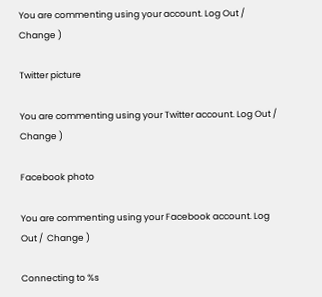You are commenting using your account. Log Out /  Change )

Twitter picture

You are commenting using your Twitter account. Log Out /  Change )

Facebook photo

You are commenting using your Facebook account. Log Out /  Change )

Connecting to %s